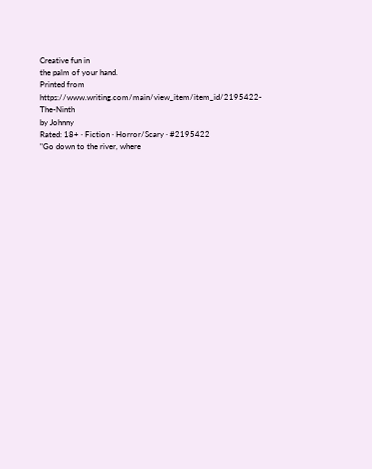Creative fun in
the palm of your hand.
Printed from https://www.writing.com/main/view_item/item_id/2195422-The-Ninth
by Johnny
Rated: 18+ · Fiction · Horror/Scary · #2195422
"Go down to the river, where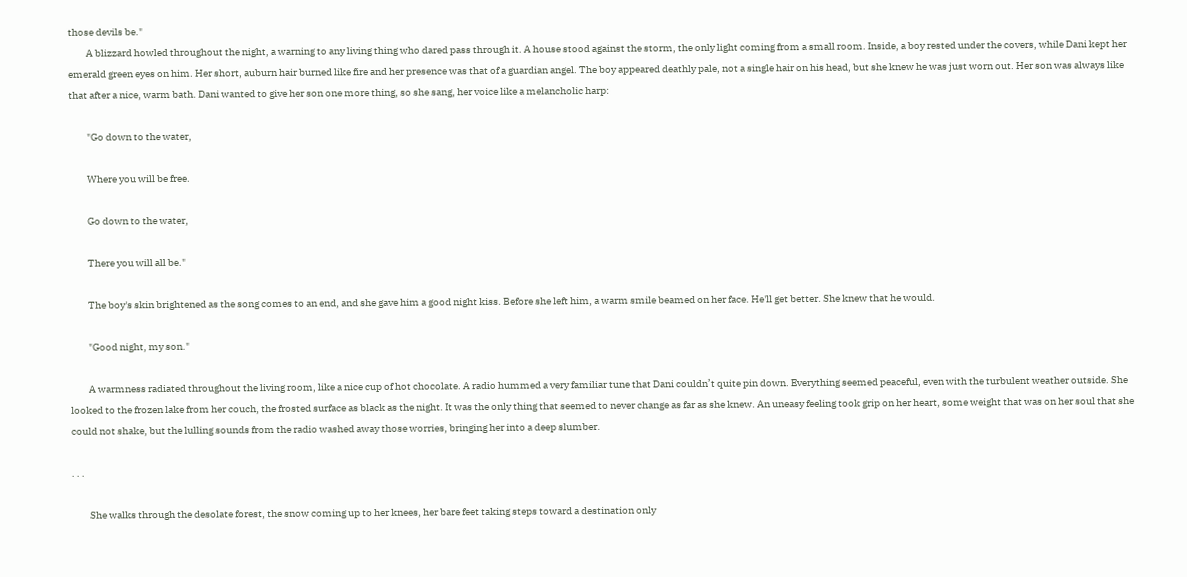those devils be."
         A blizzard howled throughout the night, a warning to any living thing who dared pass through it. A house stood against the storm, the only light coming from a small room. Inside, a boy rested under the covers, while Dani kept her emerald green eyes on him. Her short, auburn hair burned like fire and her presence was that of a guardian angel. The boy appeared deathly pale, not a single hair on his head, but she knew he was just worn out. Her son was always like that after a nice, warm bath. Dani wanted to give her son one more thing, so she sang, her voice like a melancholic harp:

         "Go down to the water,

         Where you will be free.

         Go down to the water,

         There you will all be."

         The boy's skin brightened as the song comes to an end, and she gave him a good night kiss. Before she left him, a warm smile beamed on her face. He'll get better. She knew that he would.

         "Good night, my son."

         A warmness radiated throughout the living room, like a nice cup of hot chocolate. A radio hummed a very familiar tune that Dani couldn’t quite pin down. Everything seemed peaceful, even with the turbulent weather outside. She looked to the frozen lake from her couch, the frosted surface as black as the night. It was the only thing that seemed to never change as far as she knew. An uneasy feeling took grip on her heart, some weight that was on her soul that she could not shake, but the lulling sounds from the radio washed away those worries, bringing her into a deep slumber.

. . .

         She walks through the desolate forest, the snow coming up to her knees, her bare feet taking steps toward a destination only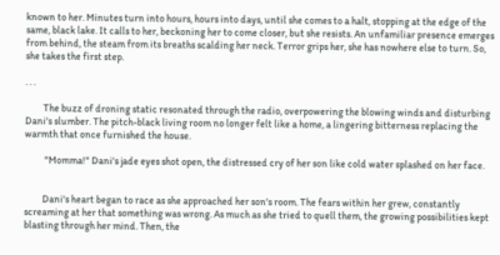known to her. Minutes turn into hours, hours into days, until she comes to a halt, stopping at the edge of the same, black lake. It calls to her, beckoning her to come closer, but she resists. An unfamiliar presence emerges from behind, the steam from its breaths scalding her neck. Terror grips her, she has nowhere else to turn. So, she takes the first step.

. . .

         The buzz of droning static resonated through the radio, overpowering the blowing winds and disturbing Dani's slumber. The pitch-black living room no longer felt like a home, a lingering bitterness replacing the warmth that once furnished the house.

          "Momma!" Dani's jade eyes shot open, the distressed cry of her son like cold water splashed on her face.


         Dani's heart began to race as she approached her son's room. The fears within her grew, constantly screaming at her that something was wrong. As much as she tried to quell them, the growing possibilities kept blasting through her mind. Then, the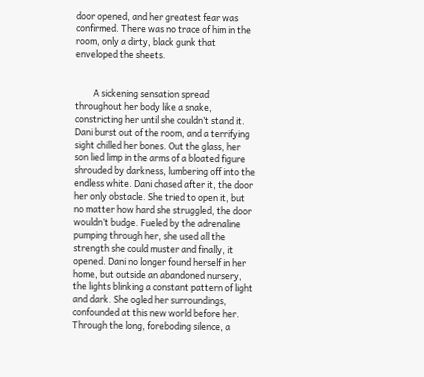door opened, and her greatest fear was confirmed. There was no trace of him in the room, only a dirty, black gunk that enveloped the sheets.


         A sickening sensation spread throughout her body like a snake, constricting her until she couldn’t stand it. Dani burst out of the room, and a terrifying sight chilled her bones. Out the glass, her son lied limp in the arms of a bloated figure shrouded by darkness, lumbering off into the endless white. Dani chased after it, the door her only obstacle. She tried to open it, but no matter how hard she struggled, the door wouldn’t budge. Fueled by the adrenaline pumping through her, she used all the strength she could muster and finally, it opened. Dani no longer found herself in her home, but outside an abandoned nursery, the lights blinking a constant pattern of light and dark. She ogled her surroundings, confounded at this new world before her. Through the long, foreboding silence, a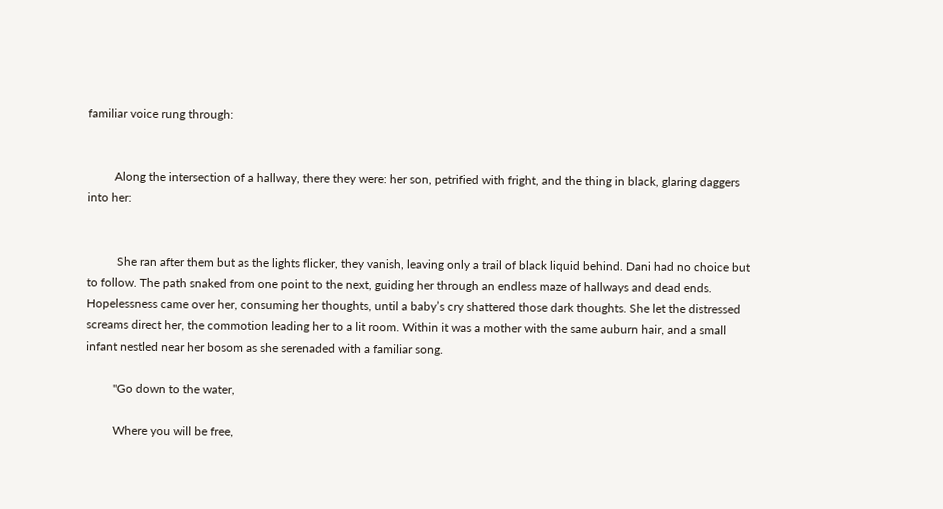familiar voice rung through:


         Along the intersection of a hallway, there they were: her son, petrified with fright, and the thing in black, glaring daggers into her:


          She ran after them but as the lights flicker, they vanish, leaving only a trail of black liquid behind. Dani had no choice but to follow. The path snaked from one point to the next, guiding her through an endless maze of hallways and dead ends. Hopelessness came over her, consuming her thoughts, until a baby’s cry shattered those dark thoughts. She let the distressed screams direct her, the commotion leading her to a lit room. Within it was a mother with the same auburn hair, and a small infant nestled near her bosom as she serenaded with a familiar song.

         "Go down to the water,

         Where you will be free,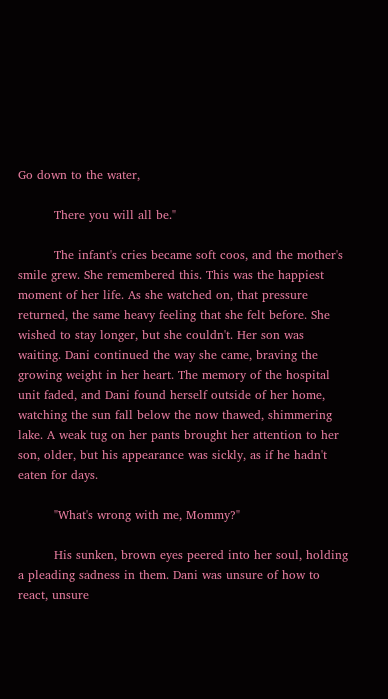Go down to the water,

         There you will all be."

         The infant's cries became soft coos, and the mother's smile grew. She remembered this. This was the happiest moment of her life. As she watched on, that pressure returned, the same heavy feeling that she felt before. She wished to stay longer, but she couldn't. Her son was waiting. Dani continued the way she came, braving the growing weight in her heart. The memory of the hospital unit faded, and Dani found herself outside of her home, watching the sun fall below the now thawed, shimmering lake. A weak tug on her pants brought her attention to her son, older, but his appearance was sickly, as if he hadn't eaten for days.

         "What's wrong with me, Mommy?"

         His sunken, brown eyes peered into her soul, holding a pleading sadness in them. Dani was unsure of how to react, unsure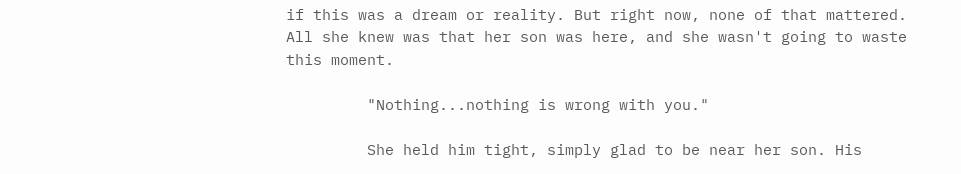if this was a dream or reality. But right now, none of that mattered. All she knew was that her son was here, and she wasn't going to waste this moment.

         "Nothing...nothing is wrong with you."

         She held him tight, simply glad to be near her son. His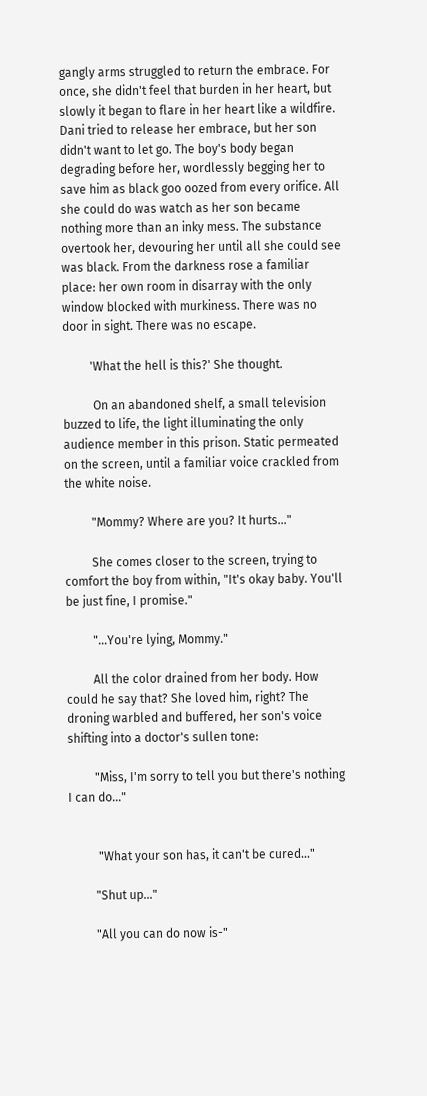gangly arms struggled to return the embrace. For once, she didn't feel that burden in her heart, but slowly it began to flare in her heart like a wildfire. Dani tried to release her embrace, but her son didn't want to let go. The boy's body began degrading before her, wordlessly begging her to save him as black goo oozed from every orifice. All she could do was watch as her son became nothing more than an inky mess. The substance overtook her, devouring her until all she could see was black. From the darkness rose a familiar place: her own room in disarray with the only window blocked with murkiness. There was no door in sight. There was no escape.

         'What the hell is this?' She thought.

          On an abandoned shelf, a small television buzzed to life, the light illuminating the only audience member in this prison. Static permeated on the screen, until a familiar voice crackled from the white noise.

         "Mommy? Where are you? It hurts..."

         She comes closer to the screen, trying to comfort the boy from within, "It's okay baby. You'll be just fine, I promise."

         "...You're lying, Mommy."

         All the color drained from her body. How could he say that? She loved him, right? The droning warbled and buffered, her son's voice shifting into a doctor's sullen tone:

         "Miss, I'm sorry to tell you but there's nothing I can do..."


          "What your son has, it can't be cured..."

         "Shut up..."

         "All you can do now is-"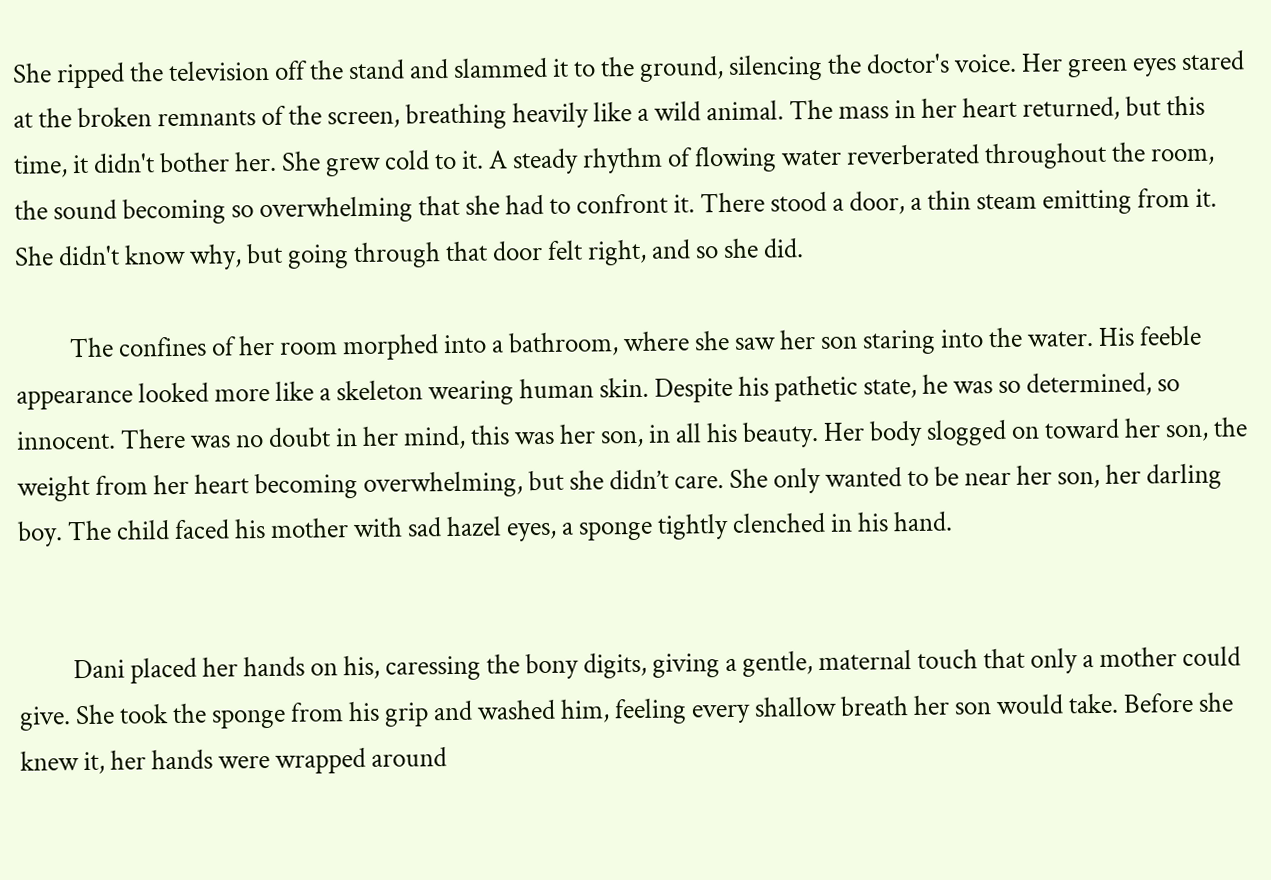She ripped the television off the stand and slammed it to the ground, silencing the doctor's voice. Her green eyes stared at the broken remnants of the screen, breathing heavily like a wild animal. The mass in her heart returned, but this time, it didn't bother her. She grew cold to it. A steady rhythm of flowing water reverberated throughout the room, the sound becoming so overwhelming that she had to confront it. There stood a door, a thin steam emitting from it. She didn't know why, but going through that door felt right, and so she did.

         The confines of her room morphed into a bathroom, where she saw her son staring into the water. His feeble appearance looked more like a skeleton wearing human skin. Despite his pathetic state, he was so determined, so innocent. There was no doubt in her mind, this was her son, in all his beauty. Her body slogged on toward her son, the weight from her heart becoming overwhelming, but she didn’t care. She only wanted to be near her son, her darling boy. The child faced his mother with sad hazel eyes, a sponge tightly clenched in his hand.


         Dani placed her hands on his, caressing the bony digits, giving a gentle, maternal touch that only a mother could give. She took the sponge from his grip and washed him, feeling every shallow breath her son would take. Before she knew it, her hands were wrapped around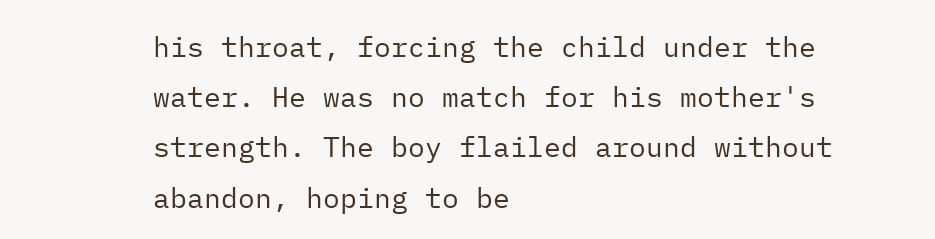his throat, forcing the child under the water. He was no match for his mother's strength. The boy flailed around without abandon, hoping to be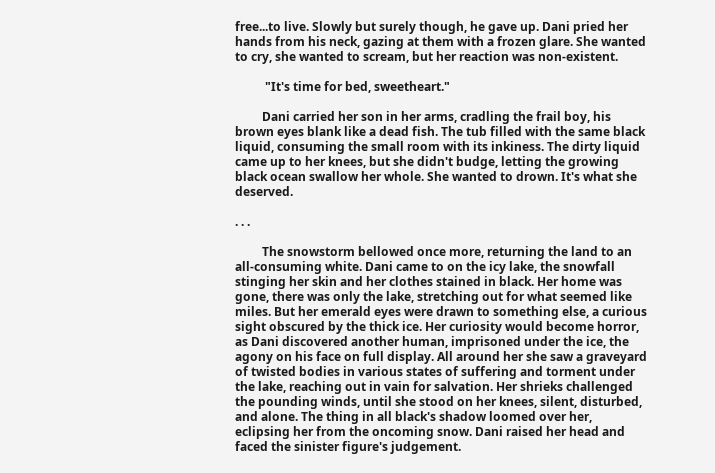free...to live. Slowly but surely though, he gave up. Dani pried her hands from his neck, gazing at them with a frozen glare. She wanted to cry, she wanted to scream, but her reaction was non-existent.

          "It's time for bed, sweetheart."

         Dani carried her son in her arms, cradling the frail boy, his brown eyes blank like a dead fish. The tub filled with the same black liquid, consuming the small room with its inkiness. The dirty liquid came up to her knees, but she didn't budge, letting the growing black ocean swallow her whole. She wanted to drown. It's what she deserved.

. . .

         The snowstorm bellowed once more, returning the land to an all-consuming white. Dani came to on the icy lake, the snowfall stinging her skin and her clothes stained in black. Her home was gone, there was only the lake, stretching out for what seemed like miles. But her emerald eyes were drawn to something else, a curious sight obscured by the thick ice. Her curiosity would become horror, as Dani discovered another human, imprisoned under the ice, the agony on his face on full display. All around her she saw a graveyard of twisted bodies in various states of suffering and torment under the lake, reaching out in vain for salvation. Her shrieks challenged the pounding winds, until she stood on her knees, silent, disturbed, and alone. The thing in all black's shadow loomed over her, eclipsing her from the oncoming snow. Dani raised her head and faced the sinister figure's judgement.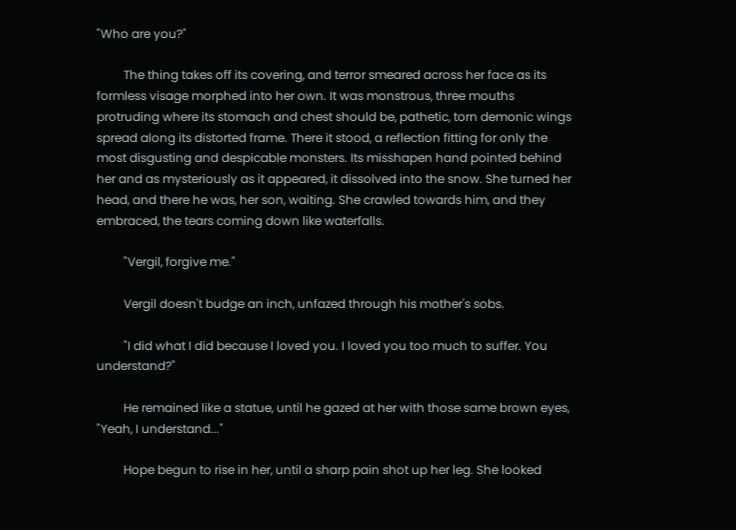"Who are you?"

         The thing takes off its covering, and terror smeared across her face as its formless visage morphed into her own. It was monstrous, three mouths protruding where its stomach and chest should be, pathetic, torn demonic wings spread along its distorted frame. There it stood, a reflection fitting for only the most disgusting and despicable monsters. Its misshapen hand pointed behind her and as mysteriously as it appeared, it dissolved into the snow. She turned her head, and there he was, her son, waiting. She crawled towards him, and they embraced, the tears coming down like waterfalls.

         "Vergil, forgive me."

         Vergil doesn't budge an inch, unfazed through his mother's sobs.

         "I did what I did because I loved you. I loved you too much to suffer. You understand?"

         He remained like a statue, until he gazed at her with those same brown eyes, "Yeah, I understand..."

         Hope begun to rise in her, until a sharp pain shot up her leg. She looked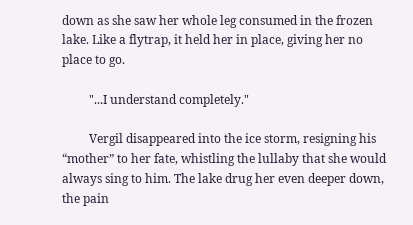down as she saw her whole leg consumed in the frozen lake. Like a flytrap, it held her in place, giving her no place to go.

         "...I understand completely."

         Vergil disappeared into the ice storm, resigning his “mother” to her fate, whistling the lullaby that she would always sing to him. The lake drug her even deeper down, the pain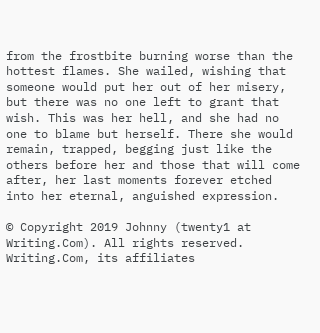from the frostbite burning worse than the hottest flames. She wailed, wishing that someone would put her out of her misery, but there was no one left to grant that wish. This was her hell, and she had no one to blame but herself. There she would remain, trapped, begging just like the others before her and those that will come after, her last moments forever etched into her eternal, anguished expression.

© Copyright 2019 Johnny (twenty1 at Writing.Com). All rights reserved.
Writing.Com, its affiliates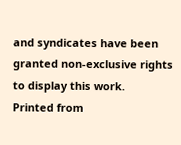and syndicates have been granted non-exclusive rights to display this work.
Printed from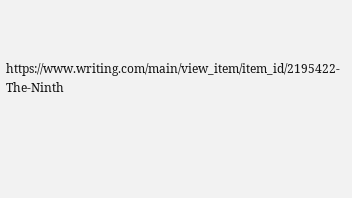https://www.writing.com/main/view_item/item_id/2195422-The-Ninth